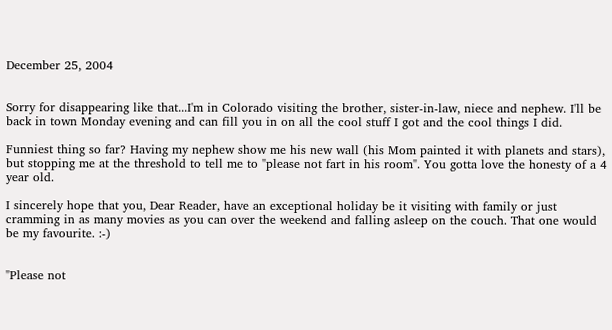December 25, 2004


Sorry for disappearing like that...I'm in Colorado visiting the brother, sister-in-law, niece and nephew. I'll be back in town Monday evening and can fill you in on all the cool stuff I got and the cool things I did.

Funniest thing so far? Having my nephew show me his new wall (his Mom painted it with planets and stars), but stopping me at the threshold to tell me to "please not fart in his room". You gotta love the honesty of a 4 year old.

I sincerely hope that you, Dear Reader, have an exceptional holiday be it visiting with family or just cramming in as many movies as you can over the weekend and falling asleep on the couch. That one would be my favourite. :-)


"Please not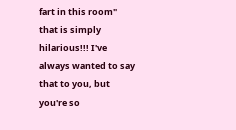fart in this room" that is simply hilarious!!! I've always wanted to say that to you, but you're so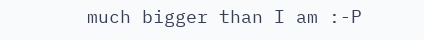much bigger than I am :-P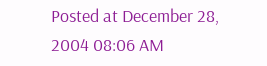Posted at December 28, 2004 08:06 AM